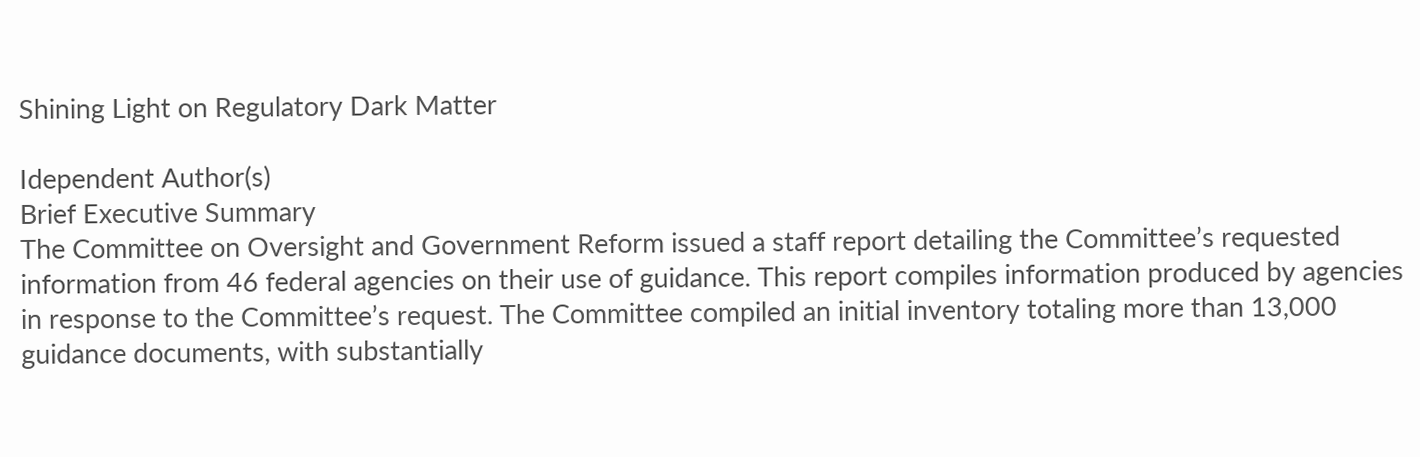Shining Light on Regulatory Dark Matter

Idependent Author(s)
Brief Executive Summary
The Committee on Oversight and Government Reform issued a staff report detailing the Committee’s requested information from 46 federal agencies on their use of guidance. This report compiles information produced by agencies in response to the Committee’s request. The Committee compiled an initial inventory totaling more than 13,000 guidance documents, with substantially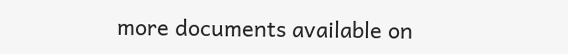more documents available on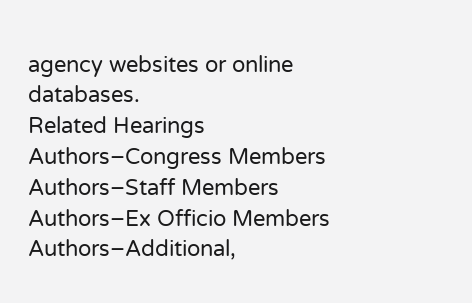agency websites or online databases.
Related Hearings
Authors–Congress Members
Authors–Staff Members
Authors–Ex Officio Members
Authors–Additional,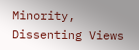Minority, Dissenting Views